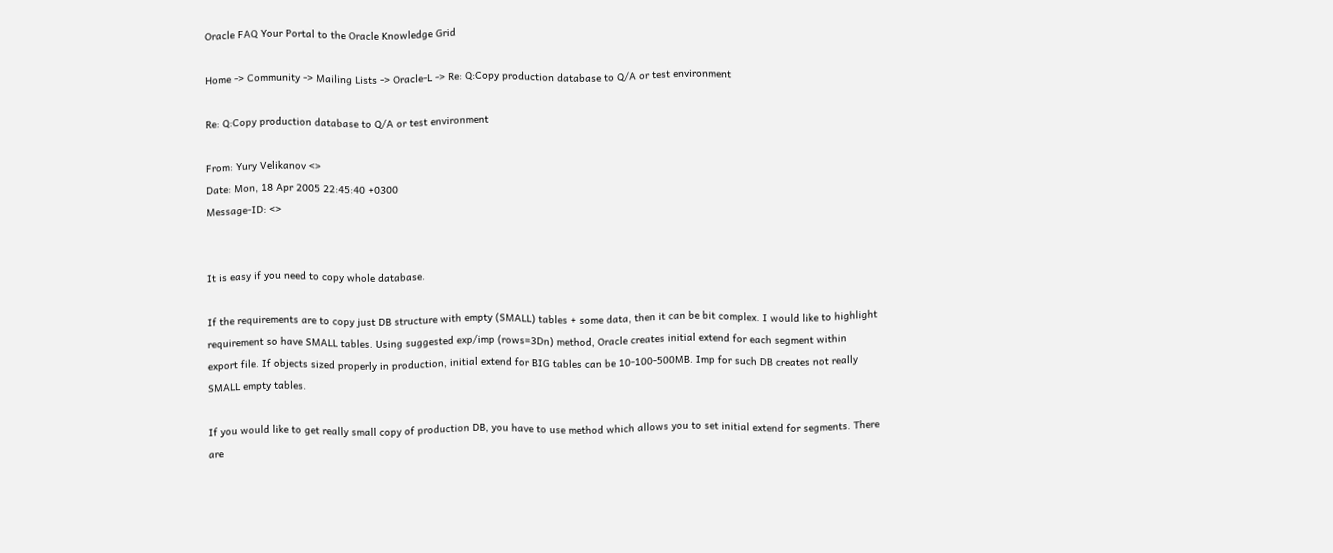Oracle FAQ Your Portal to the Oracle Knowledge Grid

Home -> Community -> Mailing Lists -> Oracle-L -> Re: Q:Copy production database to Q/A or test environment

Re: Q:Copy production database to Q/A or test environment

From: Yury Velikanov <>
Date: Mon, 18 Apr 2005 22:45:40 +0300
Message-ID: <>


It is easy if you need to copy whole database.

If the requirements are to copy just DB structure with empty (SMALL) tables + some data, then it can be bit complex. I would like to highlight requirement so have SMALL tables. Using suggested exp/imp (rows=3Dn) method, Oracle creates initial extend for each segment within export file. If objects sized properly in production, initial extend for BIG tables can be 10-100-500MB. Imp for such DB creates not really SMALL empty tables.

If you would like to get really small copy of production DB, you have to use method which allows you to set initial extend for segments. There are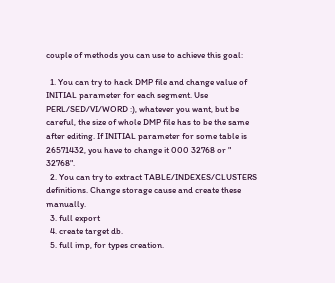couple of methods you can use to achieve this goal:

  1. You can try to hack DMP file and change value of INITIAL parameter for each segment. Use PERL/SED/VI/WORD :), whatever you want, but be careful, the size of whole DMP file has to be the same after editing. If INITIAL parameter for some table is 26571432, you have to change it 000 32768 or " 32768".
  2. You can try to extract TABLE/INDEXES/CLUSTERS definitions. Change storage cause and create these manually.
  3. full export
  4. create target db.
  5. full imp, for types creation.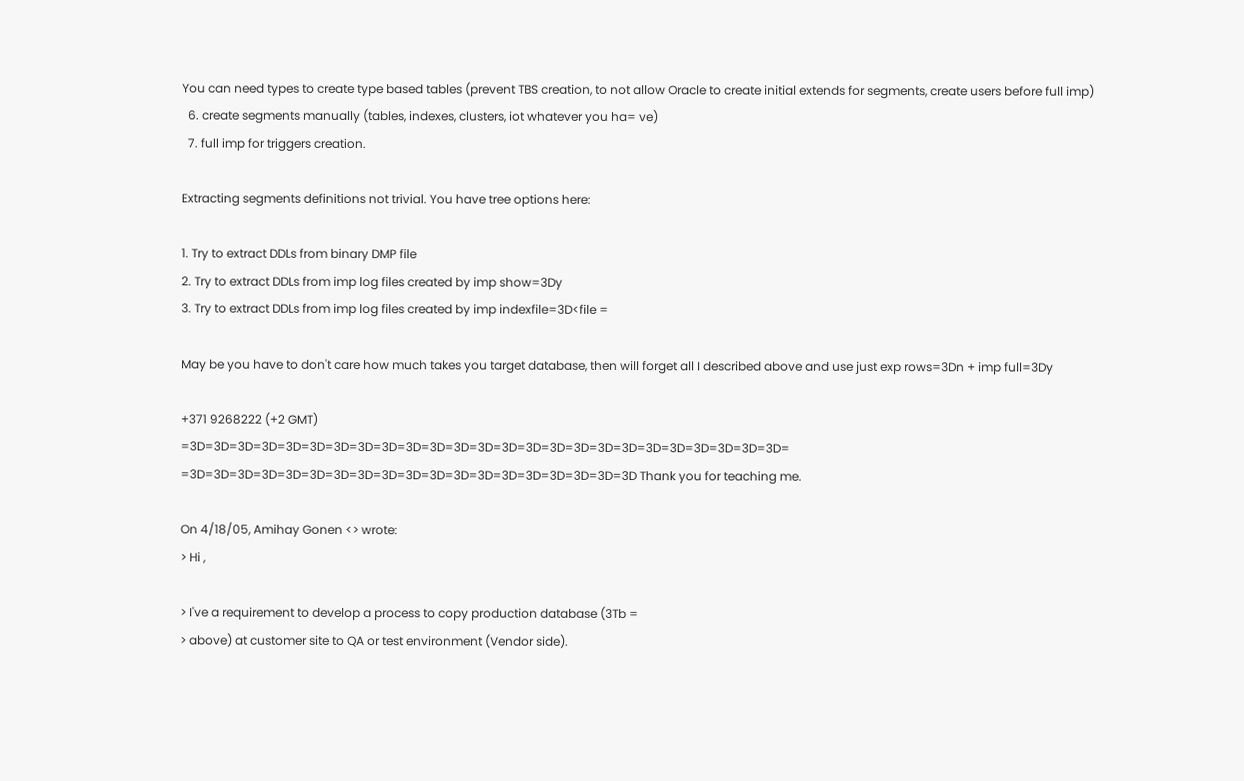You can need types to create type based tables (prevent TBS creation, to not allow Oracle to create initial extends for segments, create users before full imp)
  6. create segments manually (tables, indexes, clusters, iot whatever you ha= ve)
  7. full imp for triggers creation.

Extracting segments definitions not trivial. You have tree options here:

1. Try to extract DDLs from binary DMP file
2. Try to extract DDLs from imp log files created by imp show=3Dy
3. Try to extract DDLs from imp log files created by imp indexfile=3D<file =

May be you have to don't care how much takes you target database, then will forget all I described above and use just exp rows=3Dn + imp full=3Dy

+371 9268222 (+2 GMT)
=3D=3D=3D=3D=3D=3D=3D=3D=3D=3D=3D=3D=3D=3D=3D=3D=3D=3D=3D=3D=3D=3D=3D=3D=3D= =3D=3D=3D=3D=3D=3D=3D=3D=3D=3D=3D=3D=3D=3D=3D=3D=3D=3D=3D Thank you for teaching me.

On 4/18/05, Amihay Gonen <> wrote:
> Hi ,

> I've a requirement to develop a process to copy production database (3Tb =
> above) at customer site to QA or test environment (Vendor side).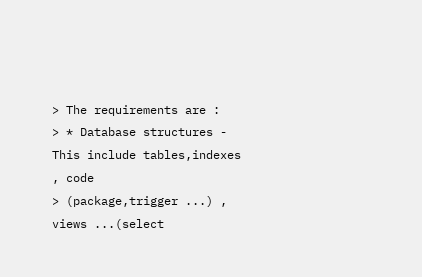> The requirements are :
> * Database structures - This include tables,indexes , code
> (package,trigger ...) , views ...(select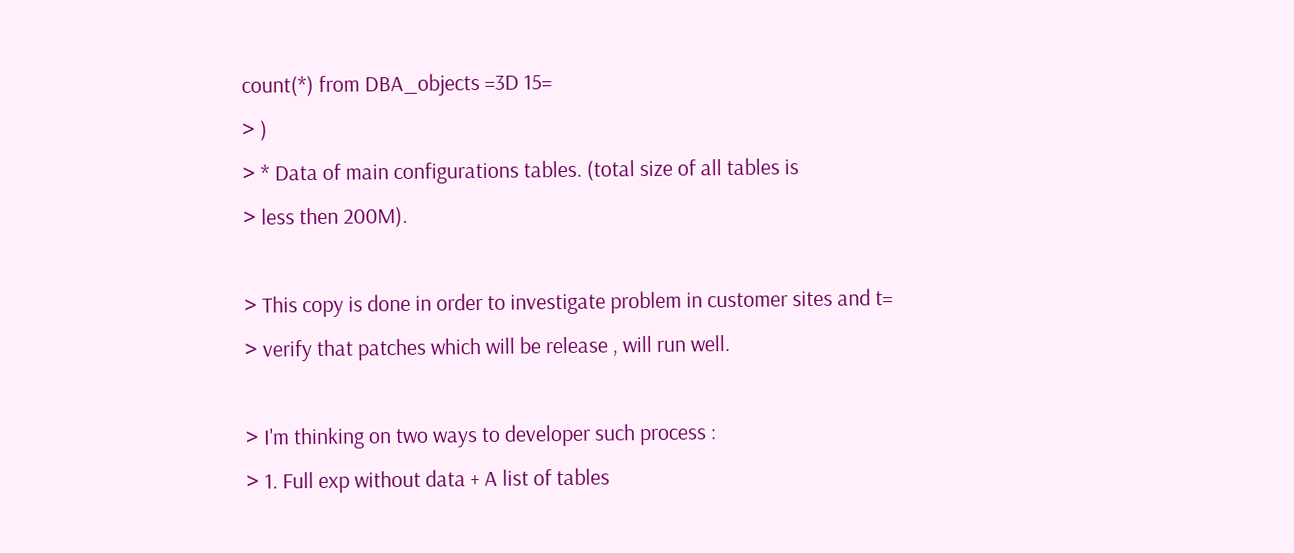count(*) from DBA_objects =3D 15=
> )
> * Data of main configurations tables. (total size of all tables is
> less then 200M).

> This copy is done in order to investigate problem in customer sites and t=
> verify that patches which will be release , will run well.

> I'm thinking on two ways to developer such process :
> 1. Full exp without data + A list of tables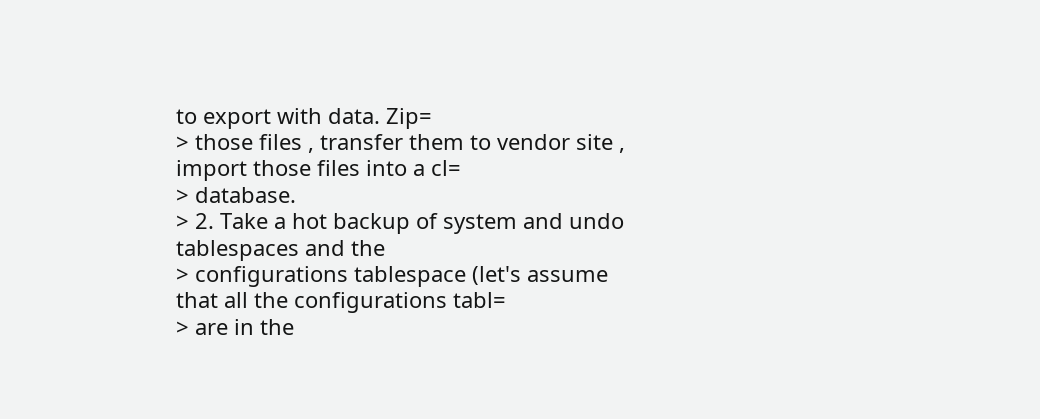to export with data. Zip=
> those files , transfer them to vendor site , import those files into a cl=
> database.
> 2. Take a hot backup of system and undo tablespaces and the
> configurations tablespace (let's assume that all the configurations tabl=
> are in the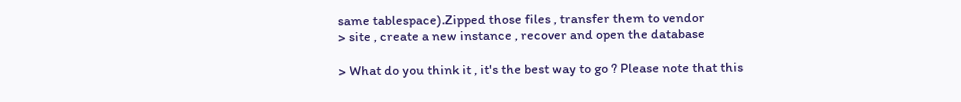same tablespace).Zipped those files , transfer them to vendor
> site , create a new instance , recover and open the database

> What do you think it , it's the best way to go ? Please note that this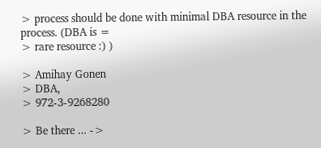> process should be done with minimal DBA resource in the process. (DBA is =
> rare resource :) )

> Amihay Gonen
> DBA,
> 972-3-9268280

> Be there ... ->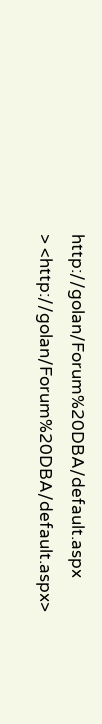http://golan/Forum%20DBA/default.aspx
> <http://golan/Forum%20DBA/default.aspx>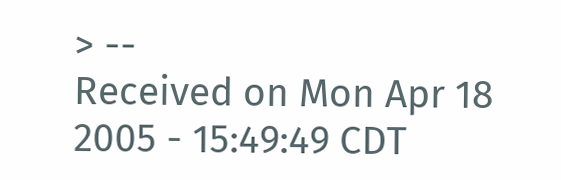> --
Received on Mon Apr 18 2005 - 15:49:49 CDT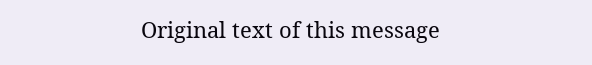Original text of this message